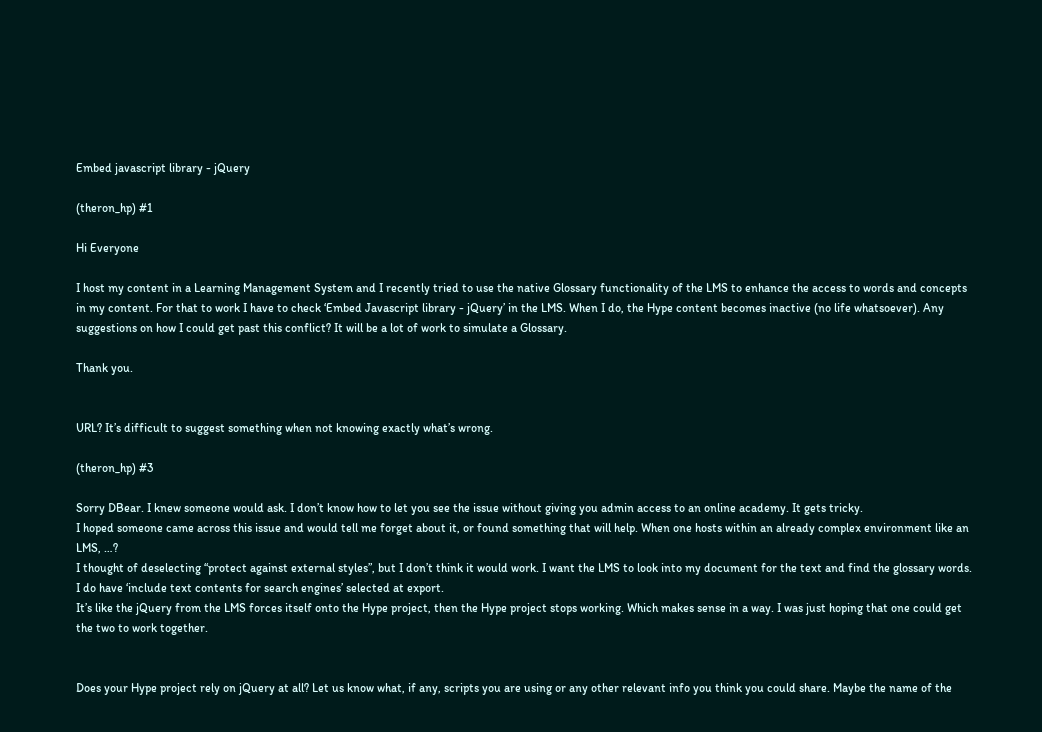Embed javascript library - jQuery

(theron_hp) #1

Hi Everyone

I host my content in a Learning Management System and I recently tried to use the native Glossary functionality of the LMS to enhance the access to words and concepts in my content. For that to work I have to check ‘Embed Javascript library - jQuery’ in the LMS. When I do, the Hype content becomes inactive (no life whatsoever). Any suggestions on how I could get past this conflict? It will be a lot of work to simulate a Glossary.

Thank you.


URL? It’s difficult to suggest something when not knowing exactly what’s wrong.

(theron_hp) #3

Sorry DBear. I knew someone would ask. I don’t know how to let you see the issue without giving you admin access to an online academy. It gets tricky.
I hoped someone came across this issue and would tell me forget about it, or found something that will help. When one hosts within an already complex environment like an LMS, …?
I thought of deselecting “protect against external styles”, but I don’t think it would work. I want the LMS to look into my document for the text and find the glossary words. I do have ‘include text contents for search engines’ selected at export.
It’s like the jQuery from the LMS forces itself onto the Hype project, then the Hype project stops working. Which makes sense in a way. I was just hoping that one could get the two to work together.


Does your Hype project rely on jQuery at all? Let us know what, if any, scripts you are using or any other relevant info you think you could share. Maybe the name of the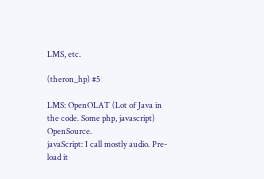LMS, etc.

(theron_hp) #5

LMS: OpenOLAT (Lot of Java in the code. Some php, javascript) OpenSource.
javaScript: I call mostly audio. Pre-load it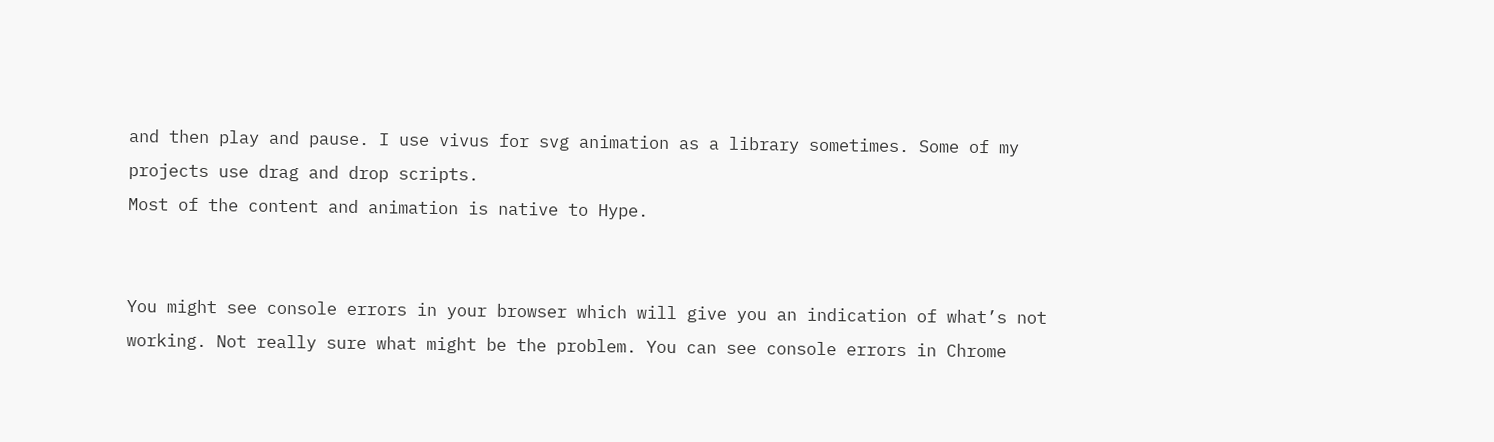and then play and pause. I use vivus for svg animation as a library sometimes. Some of my projects use drag and drop scripts.
Most of the content and animation is native to Hype.


You might see console errors in your browser which will give you an indication of what’s not working. Not really sure what might be the problem. You can see console errors in Chrome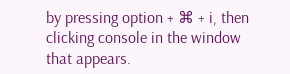by pressing option + ⌘ + i, then clicking console in the window that appears.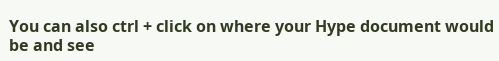You can also ctrl + click on where your Hype document would be and see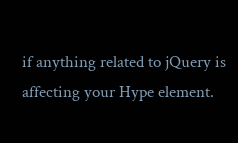if anything related to jQuery is affecting your Hype element.